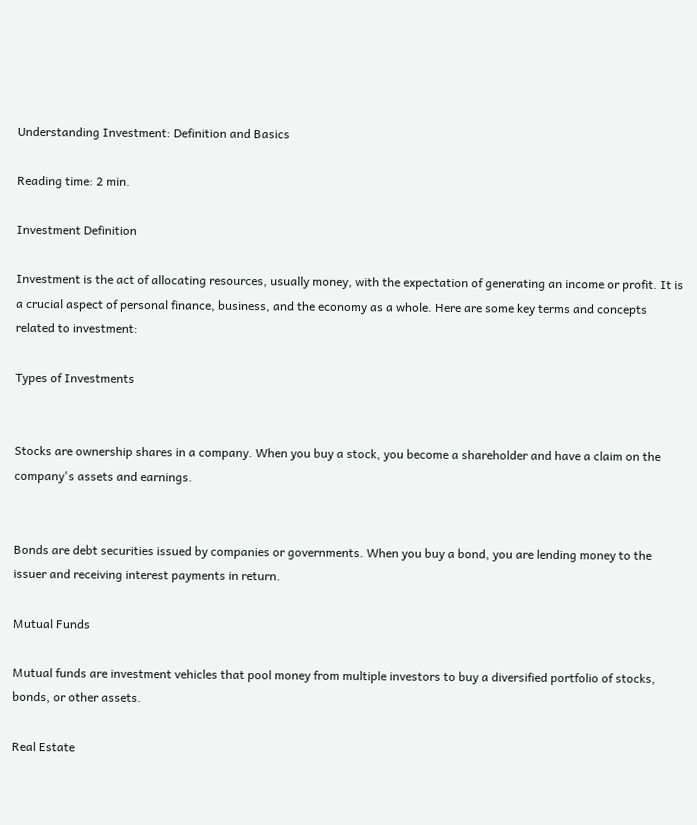Understanding Investment: Definition and Basics

Reading time: 2 min.

Investment Definition

Investment is the act of allocating resources, usually money, with the expectation of generating an income or profit. It is a crucial aspect of personal finance, business, and the economy as a whole. Here are some key terms and concepts related to investment:

Types of Investments


Stocks are ownership shares in a company. When you buy a stock, you become a shareholder and have a claim on the company's assets and earnings.


Bonds are debt securities issued by companies or governments. When you buy a bond, you are lending money to the issuer and receiving interest payments in return.

Mutual Funds

Mutual funds are investment vehicles that pool money from multiple investors to buy a diversified portfolio of stocks, bonds, or other assets.

Real Estate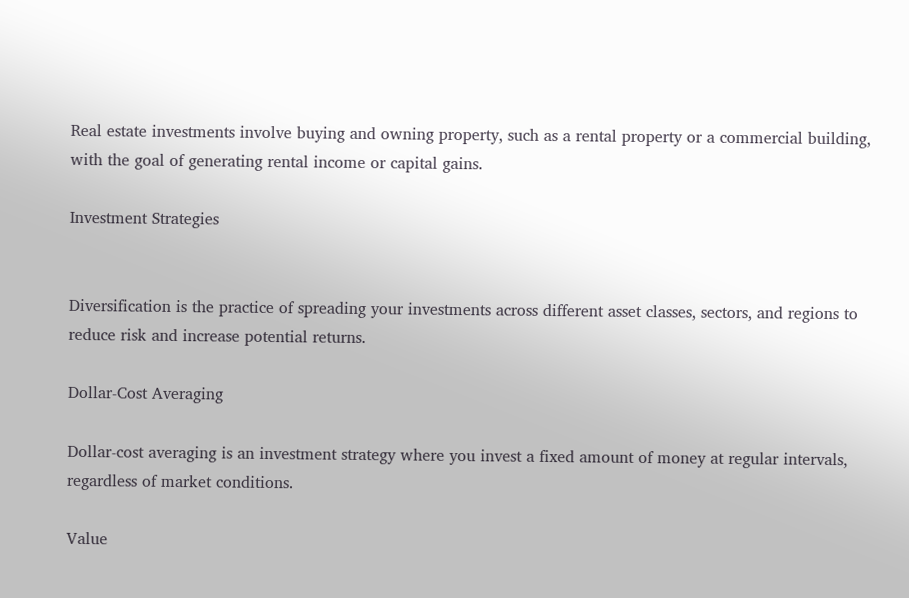Real estate investments involve buying and owning property, such as a rental property or a commercial building, with the goal of generating rental income or capital gains.

Investment Strategies


Diversification is the practice of spreading your investments across different asset classes, sectors, and regions to reduce risk and increase potential returns.

Dollar-Cost Averaging

Dollar-cost averaging is an investment strategy where you invest a fixed amount of money at regular intervals, regardless of market conditions.

Value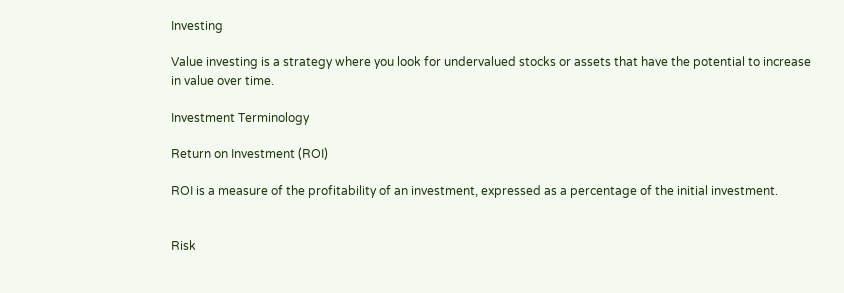Investing

Value investing is a strategy where you look for undervalued stocks or assets that have the potential to increase in value over time.

Investment Terminology

Return on Investment (ROI)

ROI is a measure of the profitability of an investment, expressed as a percentage of the initial investment.


Risk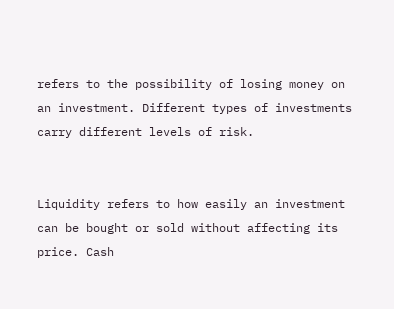refers to the possibility of losing money on an investment. Different types of investments carry different levels of risk.


Liquidity refers to how easily an investment can be bought or sold without affecting its price. Cash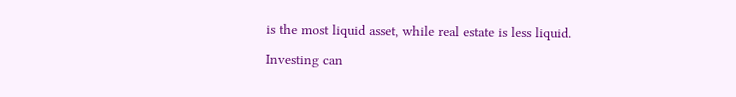is the most liquid asset, while real estate is less liquid.

Investing can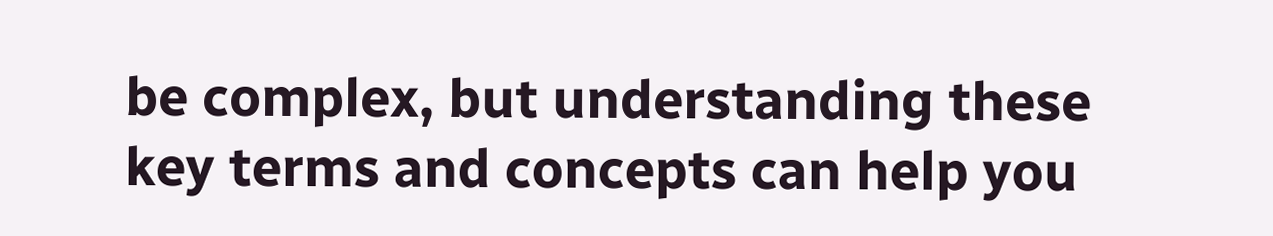be complex, but understanding these key terms and concepts can help you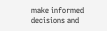make informed decisions and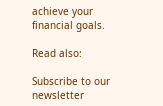achieve your financial goals.

Read also:

Subscribe to our newsletter